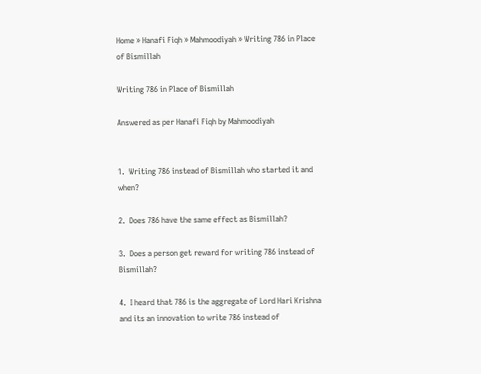Home » Hanafi Fiqh » Mahmoodiyah » Writing 786 in Place of Bismillah

Writing 786 in Place of Bismillah

Answered as per Hanafi Fiqh by Mahmoodiyah


1.  Writing 786 instead of Bismillah who started it and when?

2.  Does 786 have the same effect as Bismillah?

3.  Does a person get reward for writing 786 instead of Bismillah?

4.  I heard that 786 is the aggregate of Lord Hari Krishna and its an innovation to write 786 instead of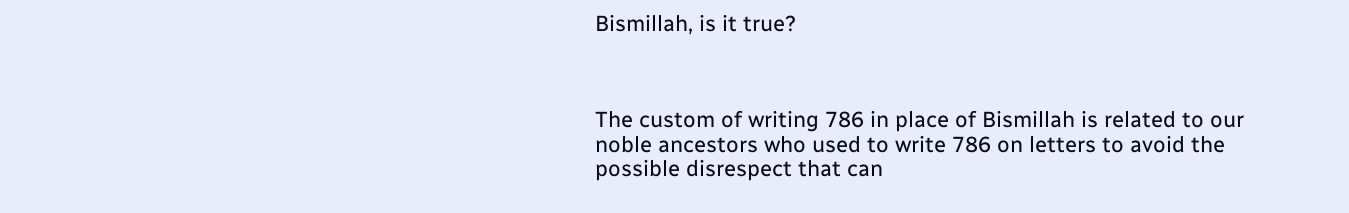Bismillah, is it true?



The custom of writing 786 in place of Bismillah is related to our noble ancestors who used to write 786 on letters to avoid the possible disrespect that can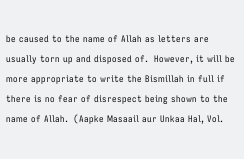be caused to the name of Allah as letters are usually torn up and disposed of.  However, it will be more appropriate to write the Bismillah in full if there is no fear of disrespect being shown to the name of Allah.  (Aapke Masaail aur Unkaa Hal, Vol.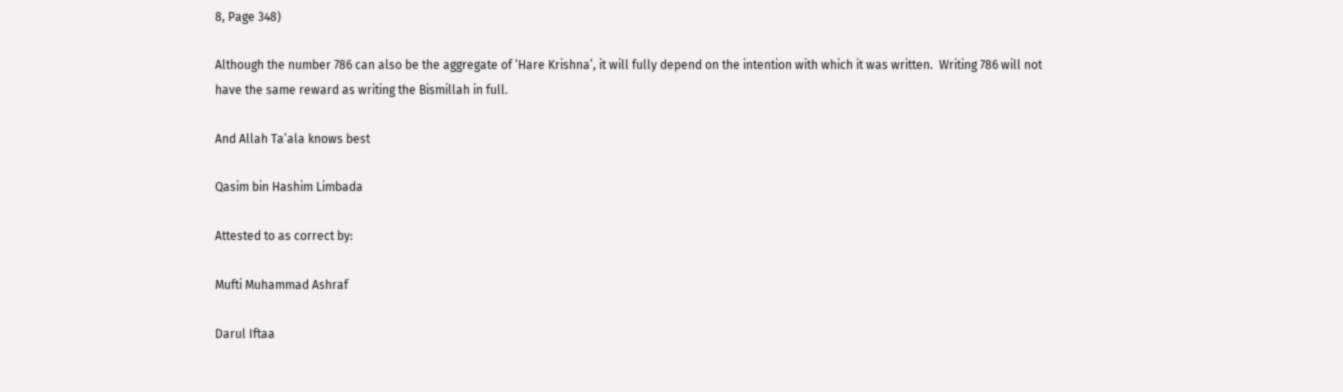8, Page 348)

Although the number 786 can also be the aggregate of ‘Hare Krishna’, it will fully depend on the intention with which it was written.  Writing 786 will not have the same reward as writing the Bismillah in full.

And Allah Ta’ala knows best

Qasim bin Hashim Limbada

Attested to as correct by:

Mufti Muhammad Ashraf

Darul Iftaa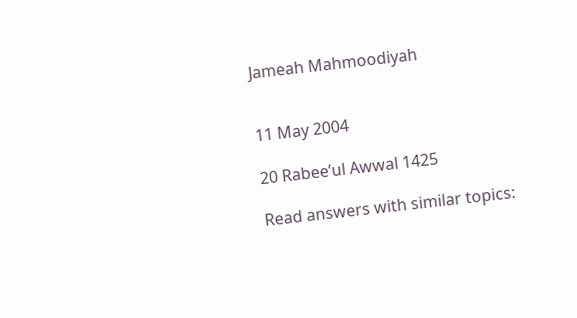Jameah Mahmoodiyah


11 May 2004

20 Rabee’ul Awwal 1425

Read answers with similar topics: